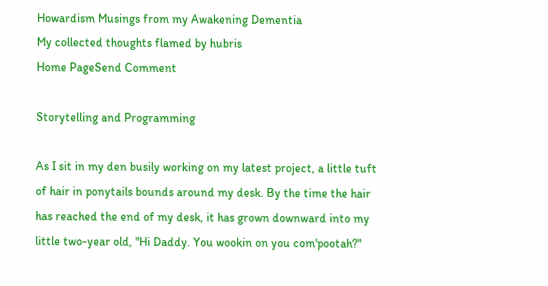Howardism Musings from my Awakening Dementia
My collected thoughts flamed by hubris
Home PageSend Comment

Storytelling and Programming

As I sit in my den busily working on my latest project, a little tuft of hair in ponytails bounds around my desk. By the time the hair has reached the end of my desk, it has grown downward into my little two-year old, "Hi Daddy. You wookin on you com'pootah?"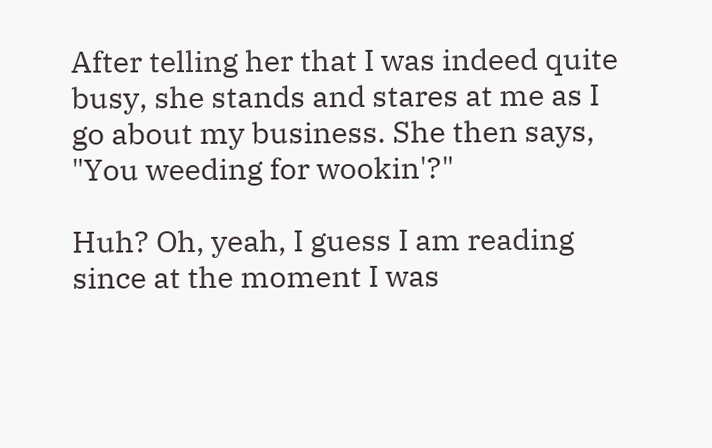After telling her that I was indeed quite busy, she stands and stares at me as I go about my business. She then says, "You weeding for wookin'?"

Huh? Oh, yeah, I guess I am reading since at the moment I was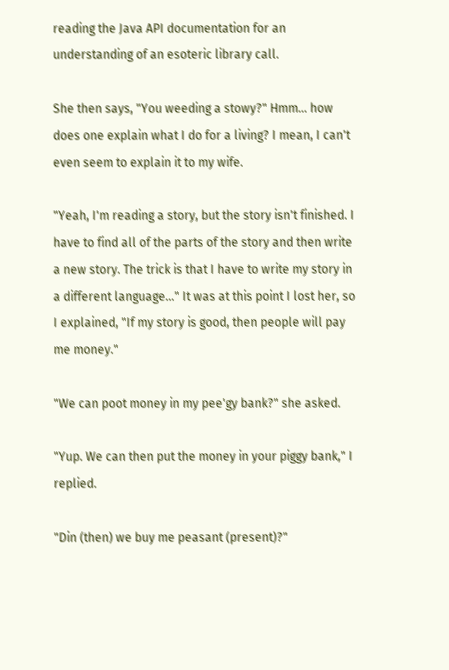reading the Java API documentation for an understanding of an esoteric library call.

She then says, "You weeding a stowy?" Hmm… how does one explain what I do for a living? I mean, I can't even seem to explain it to my wife.

"Yeah, I'm reading a story, but the story isn't finished. I have to find all of the parts of the story and then write a new story. The trick is that I have to write my story in a different language…" It was at this point I lost her, so I explained, "If my story is good, then people will pay me money."

"We can poot money in my pee'gy bank?" she asked.

"Yup. We can then put the money in your piggy bank," I replied.

"Din (then) we buy me peasant (present)?"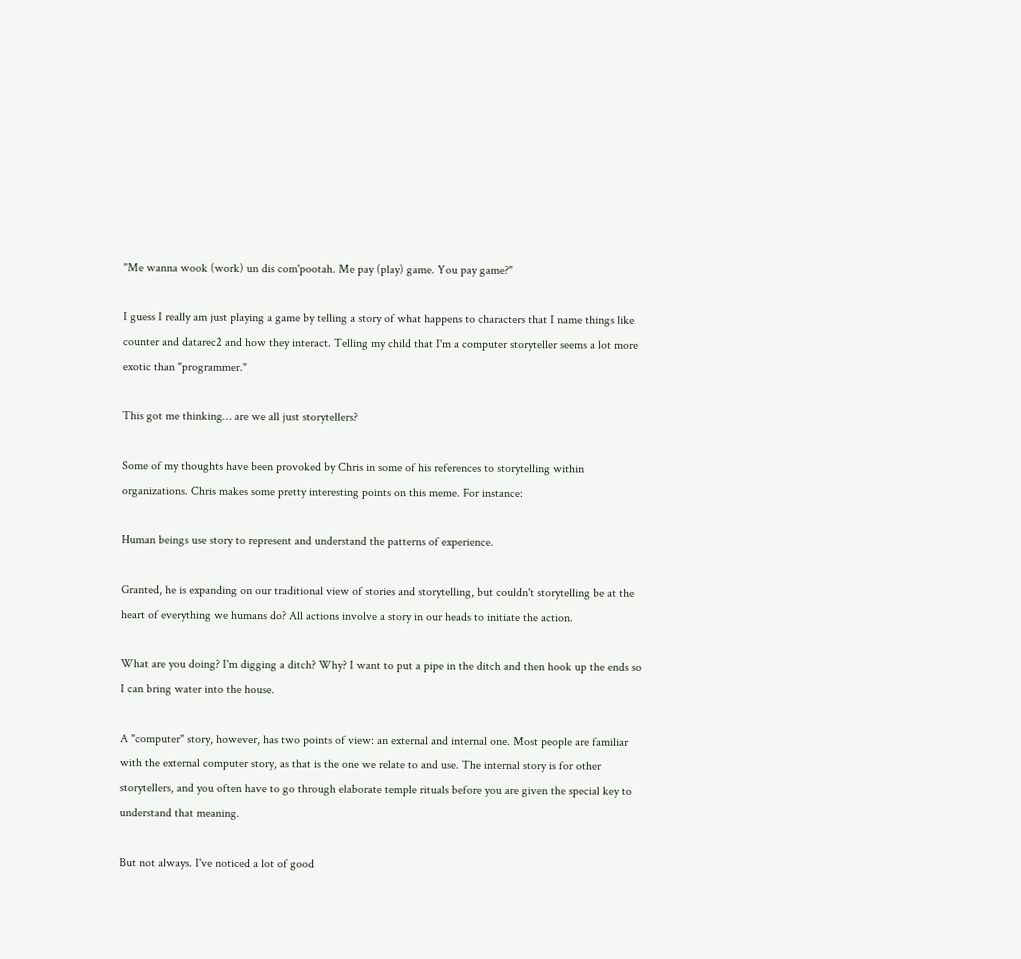"Me wanna wook (work) un dis com'pootah. Me pay (play) game. You pay game?"

I guess I really am just playing a game by telling a story of what happens to characters that I name things like counter and datarec2 and how they interact. Telling my child that I'm a computer storyteller seems a lot more exotic than "programmer."

This got me thinking… are we all just storytellers?

Some of my thoughts have been provoked by Chris in some of his references to storytelling within organizations. Chris makes some pretty interesting points on this meme. For instance:

Human beings use story to represent and understand the patterns of experience.

Granted, he is expanding on our traditional view of stories and storytelling, but couldn't storytelling be at the heart of everything we humans do? All actions involve a story in our heads to initiate the action.

What are you doing? I'm digging a ditch? Why? I want to put a pipe in the ditch and then hook up the ends so I can bring water into the house.

A "computer" story, however, has two points of view: an external and internal one. Most people are familiar with the external computer story, as that is the one we relate to and use. The internal story is for other storytellers, and you often have to go through elaborate temple rituals before you are given the special key to understand that meaning.

But not always. I've noticed a lot of good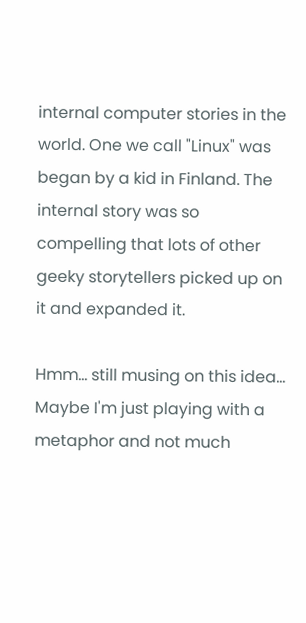internal computer stories in the world. One we call "Linux" was began by a kid in Finland. The internal story was so compelling that lots of other geeky storytellers picked up on it and expanded it.

Hmm… still musing on this idea… Maybe I'm just playing with a metaphor and not much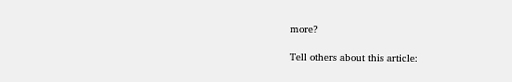more?

Tell others about this article: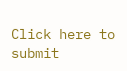Click here to submit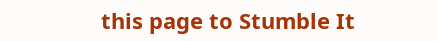this page to Stumble It